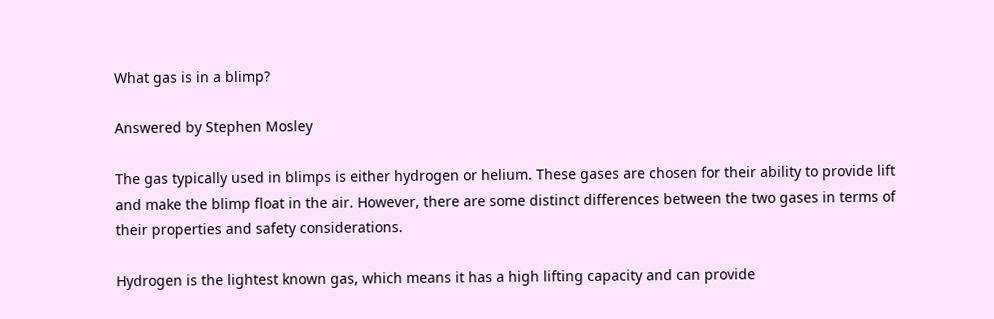What gas is in a blimp?

Answered by Stephen Mosley

The gas typically used in blimps is either hydrogen or helium. These gases are chosen for their ability to provide lift and make the blimp float in the air. However, there are some distinct differences between the two gases in terms of their properties and safety considerations.

Hydrogen is the lightest known gas, which means it has a high lifting capacity and can provide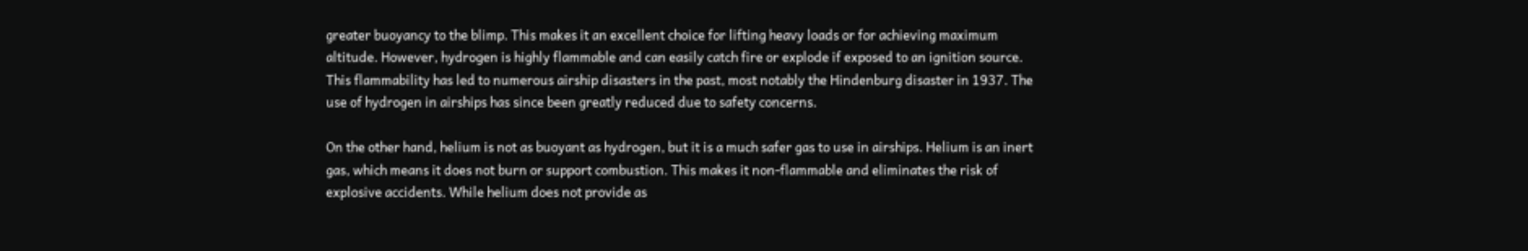greater buoyancy to the blimp. This makes it an excellent choice for lifting heavy loads or for achieving maximum altitude. However, hydrogen is highly flammable and can easily catch fire or explode if exposed to an ignition source. This flammability has led to numerous airship disasters in the past, most notably the Hindenburg disaster in 1937. The use of hydrogen in airships has since been greatly reduced due to safety concerns.

On the other hand, helium is not as buoyant as hydrogen, but it is a much safer gas to use in airships. Helium is an inert gas, which means it does not burn or support combustion. This makes it non-flammable and eliminates the risk of explosive accidents. While helium does not provide as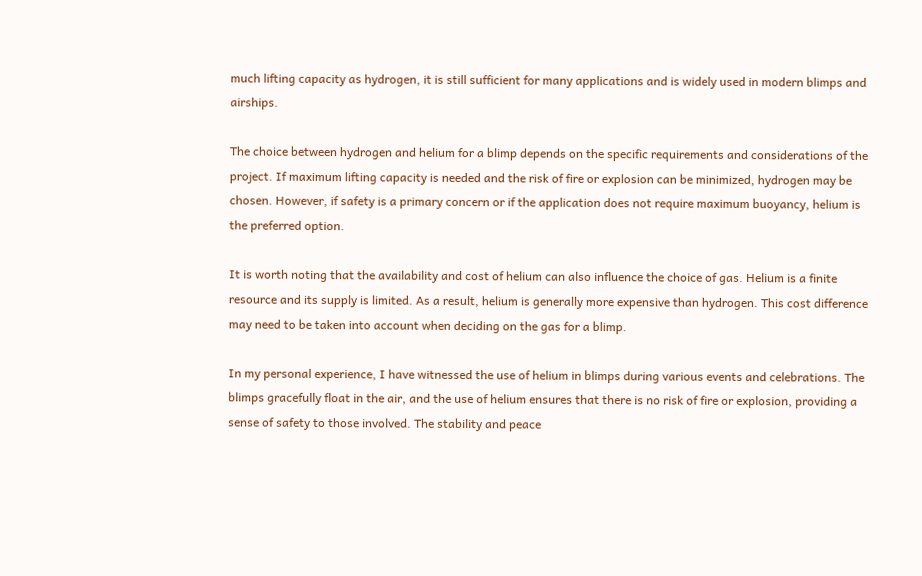much lifting capacity as hydrogen, it is still sufficient for many applications and is widely used in modern blimps and airships.

The choice between hydrogen and helium for a blimp depends on the specific requirements and considerations of the project. If maximum lifting capacity is needed and the risk of fire or explosion can be minimized, hydrogen may be chosen. However, if safety is a primary concern or if the application does not require maximum buoyancy, helium is the preferred option.

It is worth noting that the availability and cost of helium can also influence the choice of gas. Helium is a finite resource and its supply is limited. As a result, helium is generally more expensive than hydrogen. This cost difference may need to be taken into account when deciding on the gas for a blimp.

In my personal experience, I have witnessed the use of helium in blimps during various events and celebrations. The blimps gracefully float in the air, and the use of helium ensures that there is no risk of fire or explosion, providing a sense of safety to those involved. The stability and peace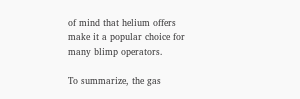of mind that helium offers make it a popular choice for many blimp operators.

To summarize, the gas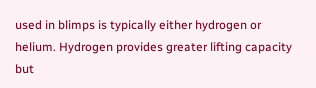used in blimps is typically either hydrogen or helium. Hydrogen provides greater lifting capacity but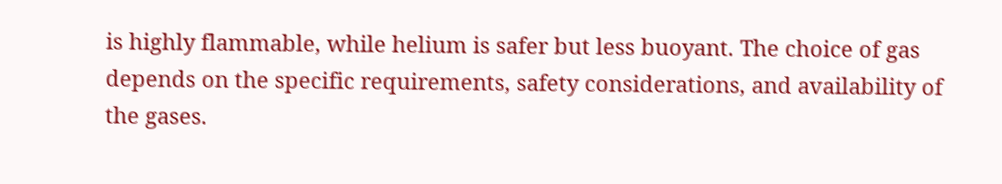is highly flammable, while helium is safer but less buoyant. The choice of gas depends on the specific requirements, safety considerations, and availability of the gases.